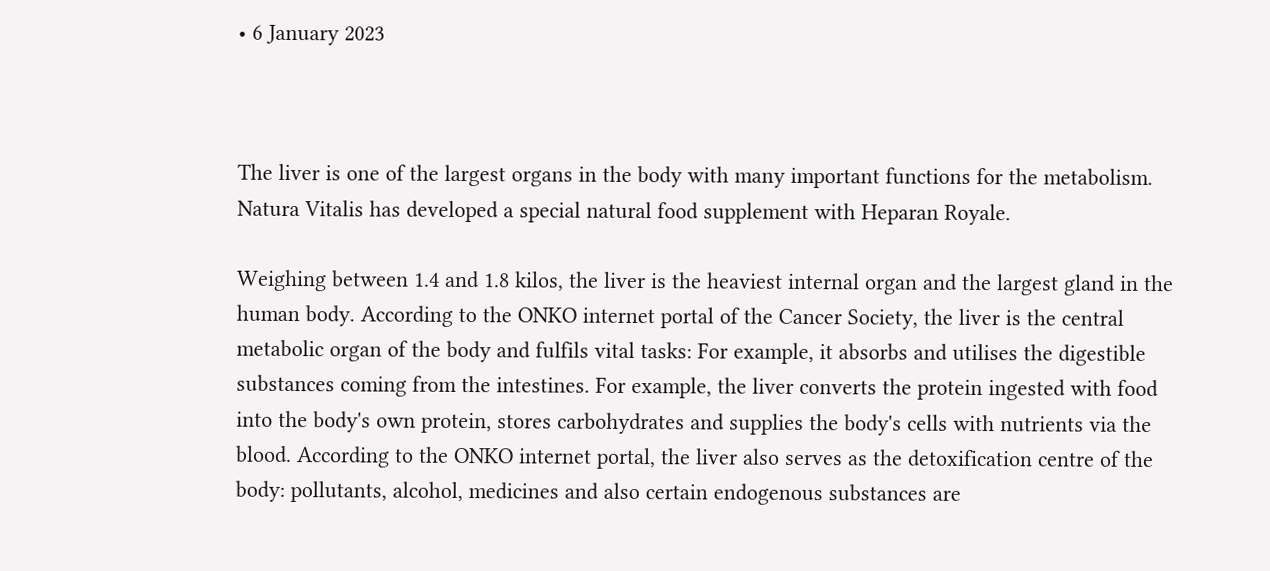• 6 January 2023



The liver is one of the largest organs in the body with many important functions for the metabolism. Natura Vitalis has developed a special natural food supplement with Heparan Royale.

Weighing between 1.4 and 1.8 kilos, the liver is the heaviest internal organ and the largest gland in the human body. According to the ONKO internet portal of the Cancer Society, the liver is the central metabolic organ of the body and fulfils vital tasks: For example, it absorbs and utilises the digestible substances coming from the intestines. For example, the liver converts the protein ingested with food into the body's own protein, stores carbohydrates and supplies the body's cells with nutrients via the blood. According to the ONKO internet portal, the liver also serves as the detoxification centre of the body: pollutants, alcohol, medicines and also certain endogenous substances are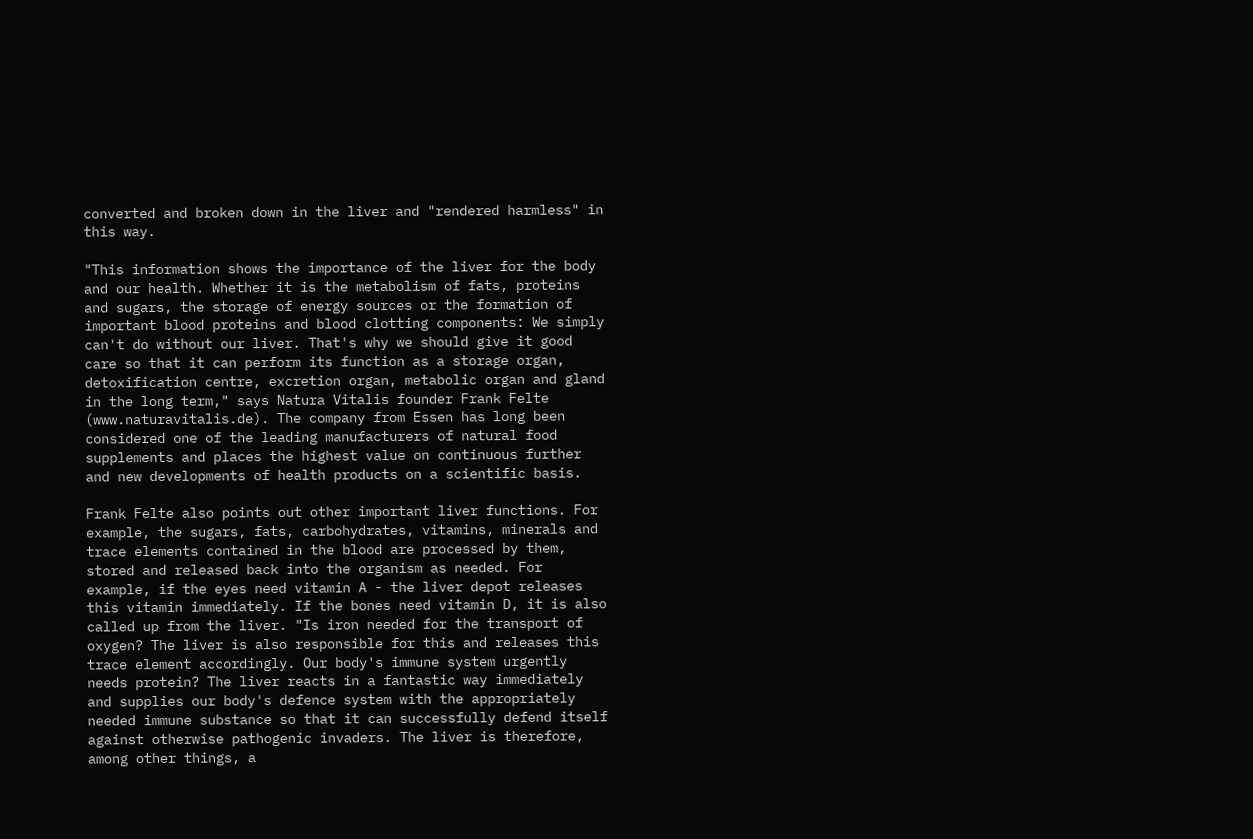converted and broken down in the liver and "rendered harmless" in this way.

"This information shows the importance of the liver for the body and our health. Whether it is the metabolism of fats, proteins and sugars, the storage of energy sources or the formation of important blood proteins and blood clotting components: We simply can't do without our liver. That's why we should give it good care so that it can perform its function as a storage organ, detoxification centre, excretion organ, metabolic organ and gland in the long term," says Natura Vitalis founder Frank Felte (www.naturavitalis.de). The company from Essen has long been considered one of the leading manufacturers of natural food supplements and places the highest value on continuous further and new developments of health products on a scientific basis.

Frank Felte also points out other important liver functions. For example, the sugars, fats, carbohydrates, vitamins, minerals and trace elements contained in the blood are processed by them, stored and released back into the organism as needed. For example, if the eyes need vitamin A - the liver depot releases this vitamin immediately. If the bones need vitamin D, it is also called up from the liver. "Is iron needed for the transport of oxygen? The liver is also responsible for this and releases this trace element accordingly. Our body's immune system urgently needs protein? The liver reacts in a fantastic way immediately and supplies our body's defence system with the appropriately needed immune substance so that it can successfully defend itself against otherwise pathogenic invaders. The liver is therefore, among other things, a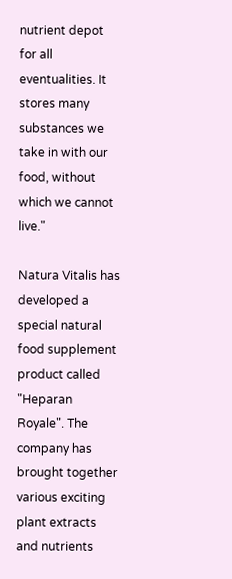nutrient depot for all eventualities. It stores many substances we take in with our food, without which we cannot live."

Natura Vitalis has developed a special natural food supplement product called "Heparan Royale". The company has brought together various exciting plant extracts and nutrients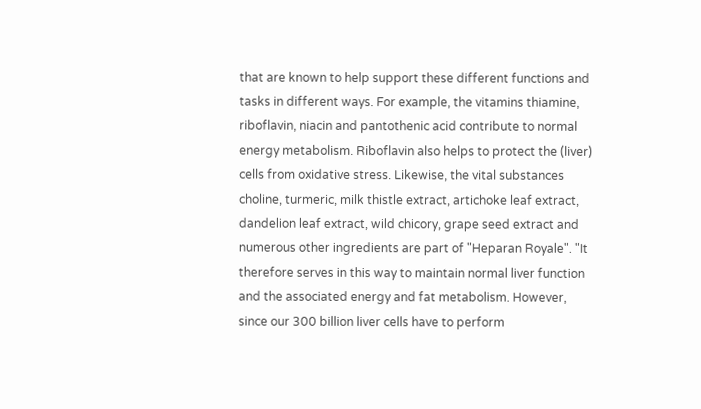that are known to help support these different functions and tasks in different ways. For example, the vitamins thiamine, riboflavin, niacin and pantothenic acid contribute to normal energy metabolism. Riboflavin also helps to protect the (liver) cells from oxidative stress. Likewise, the vital substances choline, turmeric, milk thistle extract, artichoke leaf extract, dandelion leaf extract, wild chicory, grape seed extract and numerous other ingredients are part of "Heparan Royale". "It therefore serves in this way to maintain normal liver function and the associated energy and fat metabolism. However, since our 300 billion liver cells have to perform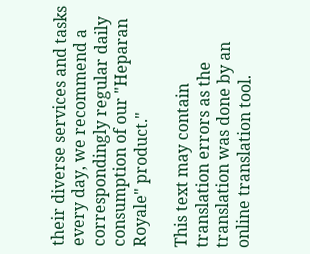their diverse services and tasks every day, we recommend a correspondingly regular daily consumption of our "Heparan Royale" product."

This text may contain translation errors as the translation was done by an online translation tool.